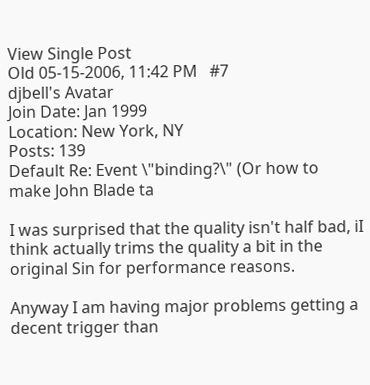View Single Post
Old 05-15-2006, 11:42 PM   #7
djbell's Avatar
Join Date: Jan 1999
Location: New York, NY
Posts: 139
Default Re: Event \"binding?\" (Or how to make John Blade ta

I was surprised that the quality isn't half bad, iI think actually trims the quality a bit in the original Sin for performance reasons.

Anyway I am having major problems getting a decent trigger than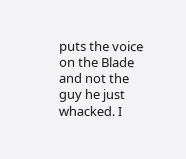puts the voice on the Blade and not the guy he just whacked. I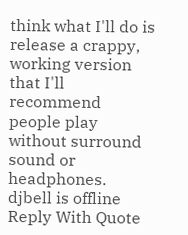think what I'll do is release a crappy, working version that I'll recommend people play without surround sound or headphones.
djbell is offline   Reply With Quote